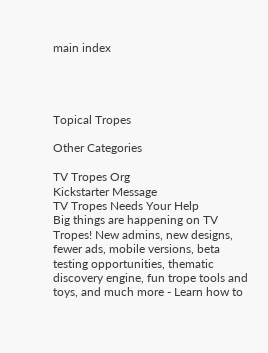main index




Topical Tropes

Other Categories

TV Tropes Org
Kickstarter Message
TV Tropes Needs Your Help
Big things are happening on TV Tropes! New admins, new designs, fewer ads, mobile versions, beta testing opportunities, thematic discovery engine, fun trope tools and toys, and much more - Learn how to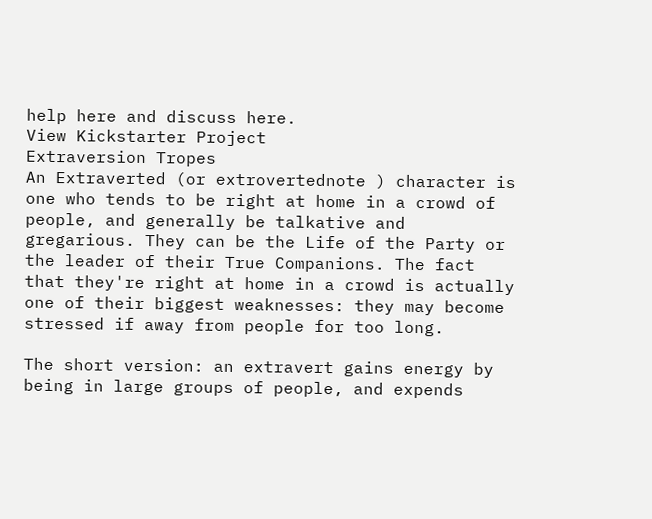help here and discuss here.
View Kickstarter Project
Extraversion Tropes
An Extraverted (or extrovertednote ) character is one who tends to be right at home in a crowd of people, and generally be talkative and gregarious. They can be the Life of the Party or the leader of their True Companions. The fact that they're right at home in a crowd is actually one of their biggest weaknesses: they may become stressed if away from people for too long.

The short version: an extravert gains energy by being in large groups of people, and expends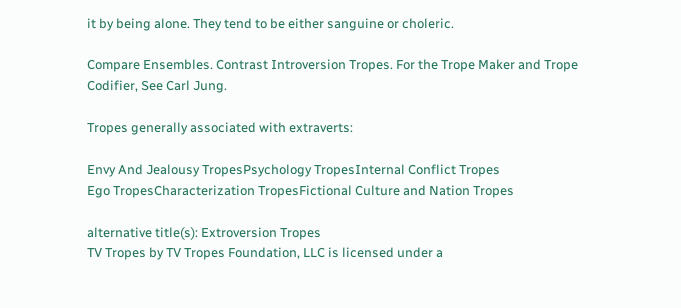it by being alone. They tend to be either sanguine or choleric.

Compare Ensembles. Contrast Introversion Tropes. For the Trope Maker and Trope Codifier, See Carl Jung.

Tropes generally associated with extraverts:

Envy And Jealousy TropesPsychology TropesInternal Conflict Tropes
Ego TropesCharacterization TropesFictional Culture and Nation Tropes

alternative title(s): Extroversion Tropes
TV Tropes by TV Tropes Foundation, LLC is licensed under a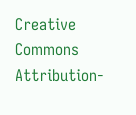Creative Commons Attribution-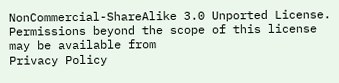NonCommercial-ShareAlike 3.0 Unported License.
Permissions beyond the scope of this license may be available from
Privacy Policy